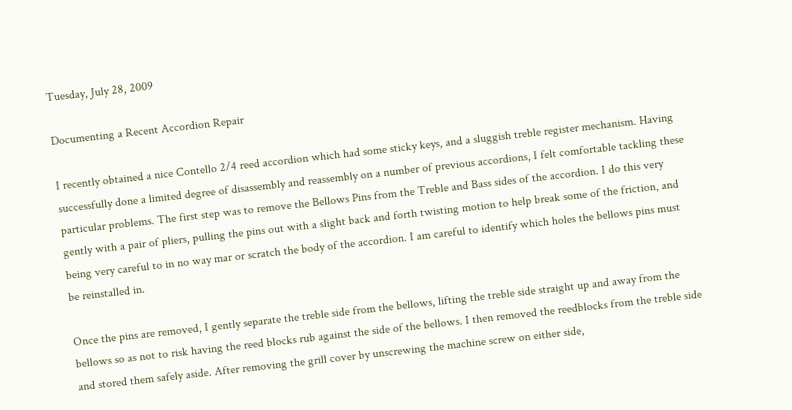Tuesday, July 28, 2009

Documenting a Recent Accordion Repair

I recently obtained a nice Contello 2/4 reed accordion which had some sticky keys, and a sluggish treble register mechanism. Having successfully done a limited degree of disassembly and reassembly on a number of previous accordions, I felt comfortable tackling these particular problems. The first step was to remove the Bellows Pins from the Treble and Bass sides of the accordion. I do this very gently with a pair of pliers, pulling the pins out with a slight back and forth twisting motion to help break some of the friction, and being very careful to in no way mar or scratch the body of the accordion. I am careful to identify which holes the bellows pins must be reinstalled in.

Once the pins are removed, I gently separate the treble side from the bellows, lifting the treble side straight up and away from the bellows so as not to risk having the reed blocks rub against the side of the bellows. I then removed the reedblocks from the treble side and stored them safely aside. After removing the grill cover by unscrewing the machine screw on either side,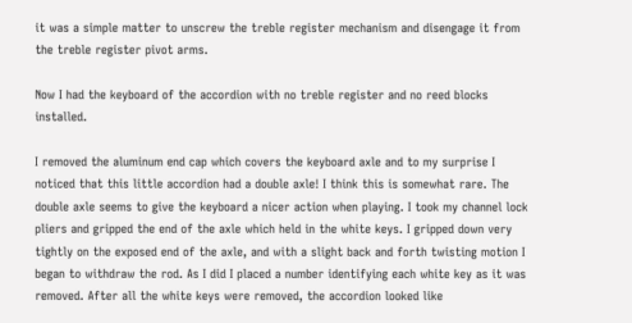it was a simple matter to unscrew the treble register mechanism and disengage it from the treble register pivot arms.

Now I had the keyboard of the accordion with no treble register and no reed blocks installed.

I removed the aluminum end cap which covers the keyboard axle and to my surprise I noticed that this little accordion had a double axle! I think this is somewhat rare. The double axle seems to give the keyboard a nicer action when playing. I took my channel lock pliers and gripped the end of the axle which held in the white keys. I gripped down very tightly on the exposed end of the axle, and with a slight back and forth twisting motion I began to withdraw the rod. As I did I placed a number identifying each white key as it was removed. After all the white keys were removed, the accordion looked like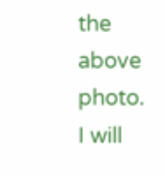the above photo. I will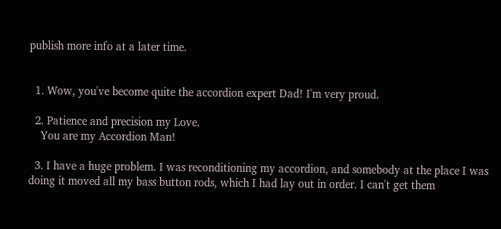publish more info at a later time.


  1. Wow, you've become quite the accordion expert Dad! I'm very proud.

  2. Patience and precision my Love.
    You are my Accordion Man!

  3. I have a huge problem. I was reconditioning my accordion, and somebody at the place I was doing it moved all my bass button rods, which I had lay out in order. I can't get them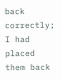back correctly; I had placed them back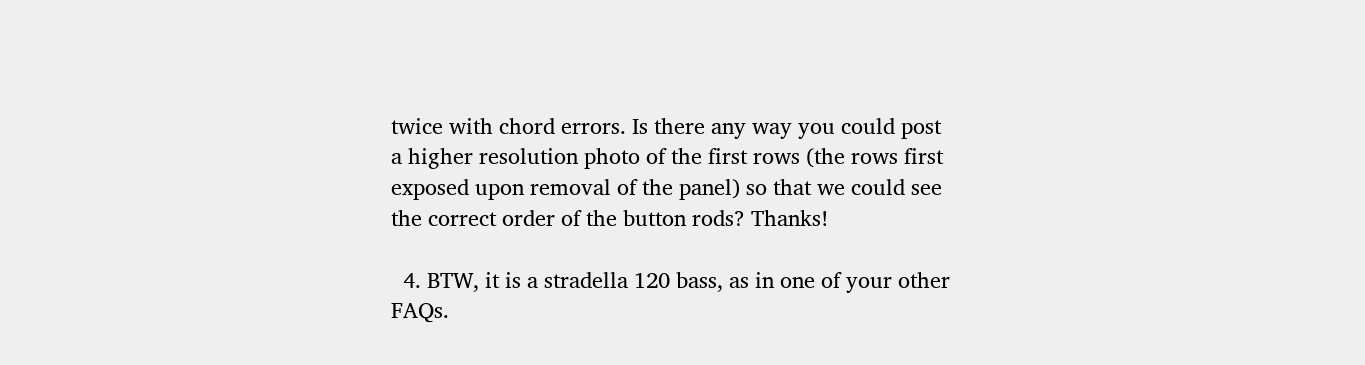twice with chord errors. Is there any way you could post a higher resolution photo of the first rows (the rows first exposed upon removal of the panel) so that we could see the correct order of the button rods? Thanks!

  4. BTW, it is a stradella 120 bass, as in one of your other FAQs.